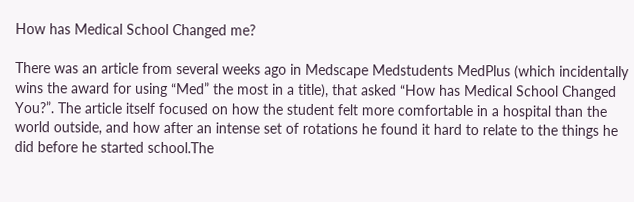How has Medical School Changed me?

There was an article from several weeks ago in Medscape Medstudents MedPlus (which incidentally wins the award for using “Med” the most in a title), that asked “How has Medical School Changed You?”. The article itself focused on how the student felt more comfortable in a hospital than the world outside, and how after an intense set of rotations he found it hard to relate to the things he did before he started school.The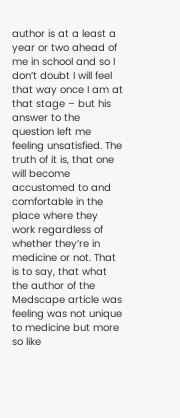author is at a least a year or two ahead of me in school and so I don’t doubt I will feel that way once I am at that stage – but his answer to the question left me feeling unsatisfied. The truth of it is, that one will become accustomed to and comfortable in the place where they work regardless of whether they’re in medicine or not. That is to say, that what the author of the Medscape article was feeling was not unique to medicine but more so like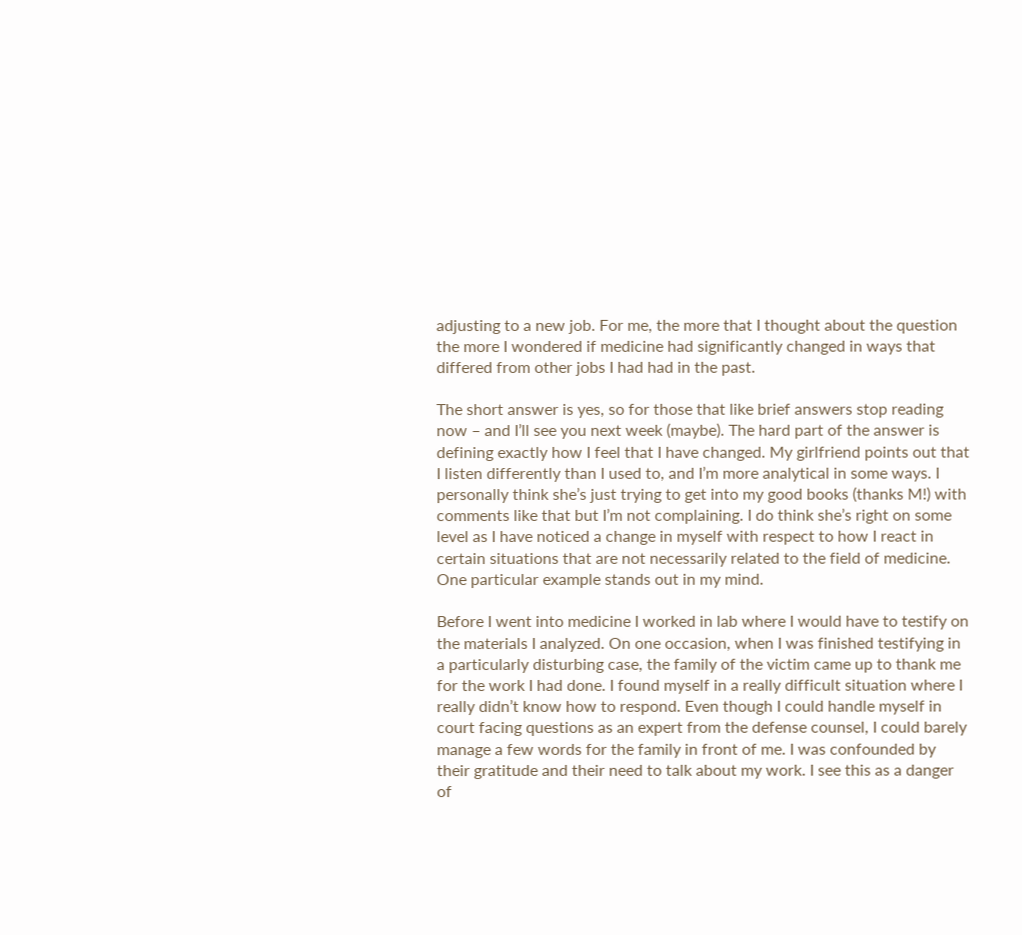adjusting to a new job. For me, the more that I thought about the question the more I wondered if medicine had significantly changed in ways that differed from other jobs I had had in the past.

The short answer is yes, so for those that like brief answers stop reading now – and I’ll see you next week (maybe). The hard part of the answer is defining exactly how I feel that I have changed. My girlfriend points out that I listen differently than I used to, and I’m more analytical in some ways. I personally think she’s just trying to get into my good books (thanks M!) with comments like that but I’m not complaining. I do think she’s right on some level as I have noticed a change in myself with respect to how I react in certain situations that are not necessarily related to the field of medicine. One particular example stands out in my mind.

Before I went into medicine I worked in lab where I would have to testify on the materials I analyzed. On one occasion, when I was finished testifying in a particularly disturbing case, the family of the victim came up to thank me for the work I had done. I found myself in a really difficult situation where I really didn’t know how to respond. Even though I could handle myself in court facing questions as an expert from the defense counsel, I could barely manage a few words for the family in front of me. I was confounded by their gratitude and their need to talk about my work. I see this as a danger of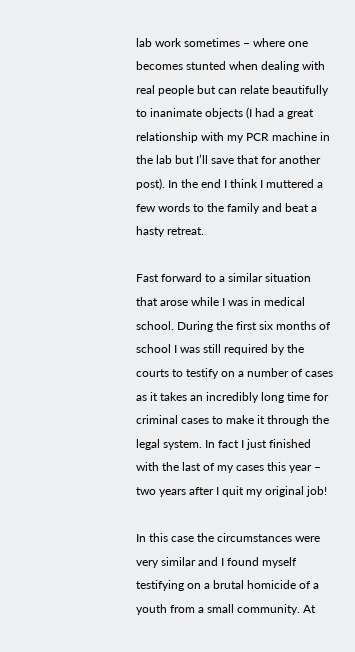lab work sometimes – where one becomes stunted when dealing with real people but can relate beautifully to inanimate objects (I had a great relationship with my PCR machine in the lab but I’ll save that for another post). In the end I think I muttered a few words to the family and beat a hasty retreat.

Fast forward to a similar situation that arose while I was in medical school. During the first six months of school I was still required by the courts to testify on a number of cases as it takes an incredibly long time for criminal cases to make it through the legal system. In fact I just finished with the last of my cases this year – two years after I quit my original job!

In this case the circumstances were very similar and I found myself testifying on a brutal homicide of a youth from a small community. At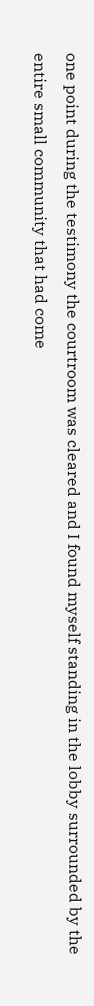one point during the testimony the courtroom was cleared and I found myself standing in the lobby surrounded by the entire small community that had come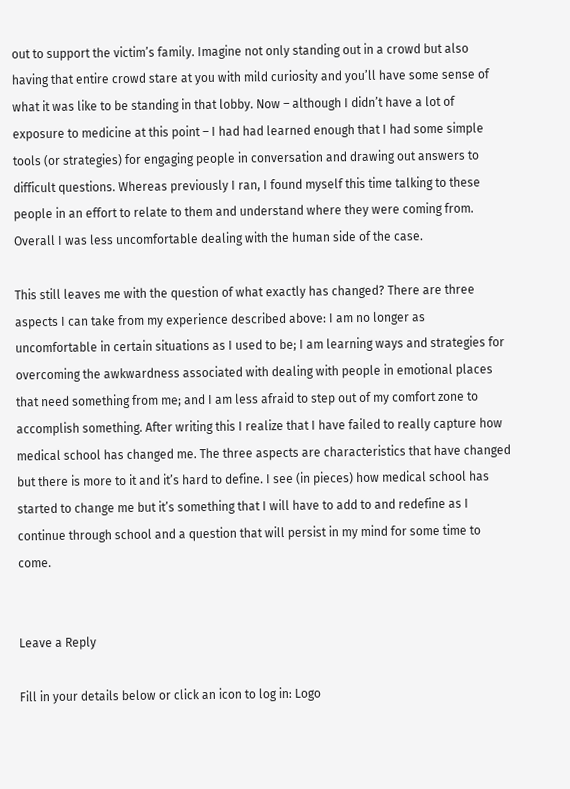out to support the victim’s family. Imagine not only standing out in a crowd but also having that entire crowd stare at you with mild curiosity and you’ll have some sense of what it was like to be standing in that lobby. Now – although I didn’t have a lot of exposure to medicine at this point – I had had learned enough that I had some simple tools (or strategies) for engaging people in conversation and drawing out answers to difficult questions. Whereas previously I ran, I found myself this time talking to these people in an effort to relate to them and understand where they were coming from. Overall I was less uncomfortable dealing with the human side of the case.

This still leaves me with the question of what exactly has changed? There are three aspects I can take from my experience described above: I am no longer as uncomfortable in certain situations as I used to be; I am learning ways and strategies for overcoming the awkwardness associated with dealing with people in emotional places that need something from me; and I am less afraid to step out of my comfort zone to accomplish something. After writing this I realize that I have failed to really capture how medical school has changed me. The three aspects are characteristics that have changed but there is more to it and it’s hard to define. I see (in pieces) how medical school has started to change me but it’s something that I will have to add to and redefine as I continue through school and a question that will persist in my mind for some time to come.


Leave a Reply

Fill in your details below or click an icon to log in: Logo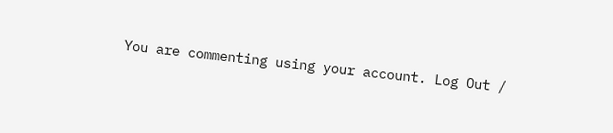You are commenting using your account. Log Out /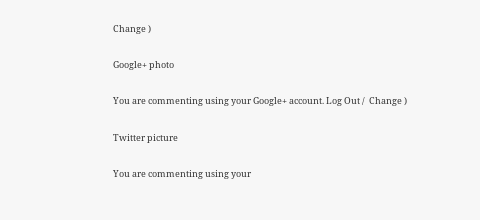Change )

Google+ photo

You are commenting using your Google+ account. Log Out /  Change )

Twitter picture

You are commenting using your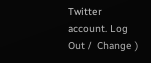Twitter account. Log Out /  Change )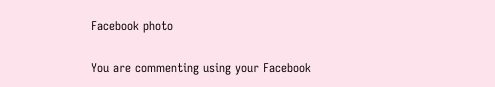Facebook photo

You are commenting using your Facebook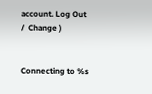account. Log Out /  Change )


Connecting to %s